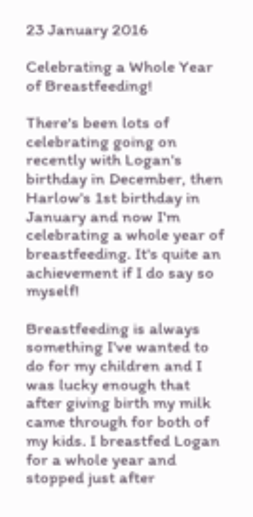23 January 2016

Celebrating a Whole Year of Breastfeeding!

There's been lots of celebrating going on recently with Logan's birthday in December, then Harlow's 1st birthday in January and now I'm celebrating a whole year of breastfeeding. It's quite an achievement if I do say so myself!

Breastfeeding is always something I've wanted to do for my children and I was lucky enough that after giving birth my milk came through for both of my kids. I breastfed Logan for a whole year and stopped just after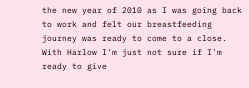the new year of 2010 as I was going back to work and felt our breastfeeding journey was ready to come to a close. With Harlow I'm just not sure if I'm ready to give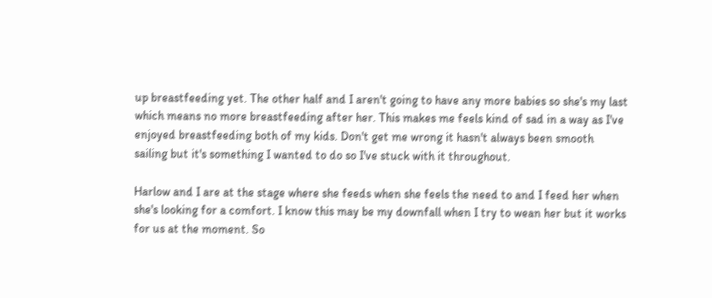up breastfeeding yet. The other half and I aren't going to have any more babies so she's my last which means no more breastfeeding after her. This makes me feels kind of sad in a way as I've enjoyed breastfeeding both of my kids. Don't get me wrong it hasn't always been smooth sailing but it's something I wanted to do so I've stuck with it throughout.

Harlow and I are at the stage where she feeds when she feels the need to and I feed her when she's looking for a comfort. I know this may be my downfall when I try to wean her but it works for us at the moment. So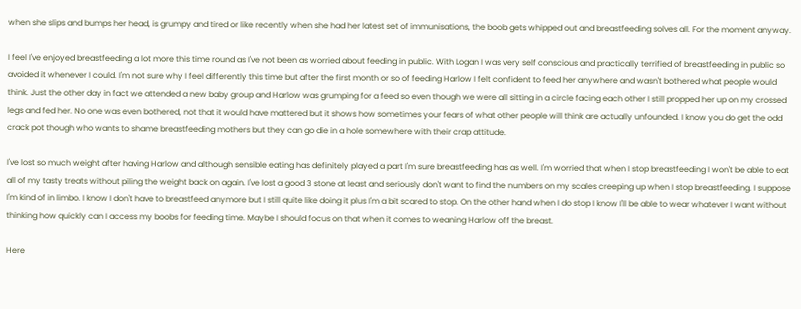when she slips and bumps her head, is grumpy and tired or like recently when she had her latest set of immunisations, the boob gets whipped out and breastfeeding solves all. For the moment anyway.

I feel I've enjoyed breastfeeding a lot more this time round as I've not been as worried about feeding in public. With Logan I was very self conscious and practically terrified of breastfeeding in public so avoided it whenever I could. I'm not sure why I feel differently this time but after the first month or so of feeding Harlow I felt confident to feed her anywhere and wasn't bothered what people would think. Just the other day in fact we attended a new baby group and Harlow was grumping for a feed so even though we were all sitting in a circle facing each other I still propped her up on my crossed legs and fed her. No one was even bothered, not that it would have mattered but it shows how sometimes your fears of what other people will think are actually unfounded. I know you do get the odd crack pot though who wants to shame breastfeeding mothers but they can go die in a hole somewhere with their crap attitude.

I've lost so much weight after having Harlow and although sensible eating has definitely played a part I'm sure breastfeeding has as well. I'm worried that when I stop breastfeeding I won't be able to eat all of my tasty treats without piling the weight back on again. I've lost a good 3 stone at least and seriously don't want to find the numbers on my scales creeping up when I stop breastfeeding. I suppose I'm kind of in limbo. I know I don't have to breastfeed anymore but I still quite like doing it plus I'm a bit scared to stop. On the other hand when I do stop I know I'll be able to wear whatever I want without thinking how quickly can I access my boobs for feeding time. Maybe I should focus on that when it comes to weaning Harlow off the breast.

Here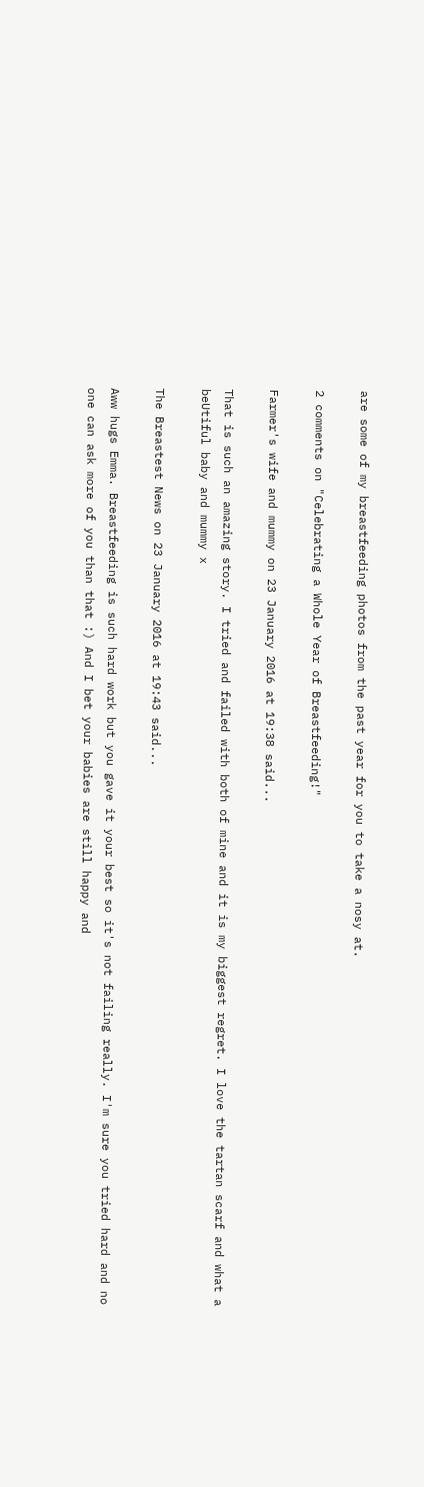are some of my breastfeeding photos from the past year for you to take a nosy at.

2 comments on "Celebrating a Whole Year of Breastfeeding!"

Farmer's wife and mummy on 23 January 2016 at 19:38 said...

That is such an amazing story. I tried and failed with both of mine and it is my biggest regret. I love the tartan scarf and what a beUtiful baby and mummy x

The Breastest News on 23 January 2016 at 19:43 said...

Aww hugs Emma. Breastfeeding is such hard work but you gave it your best so it's not failing really. I'm sure you tried hard and no one can ask more of you than that :) And I bet your babies are still happy and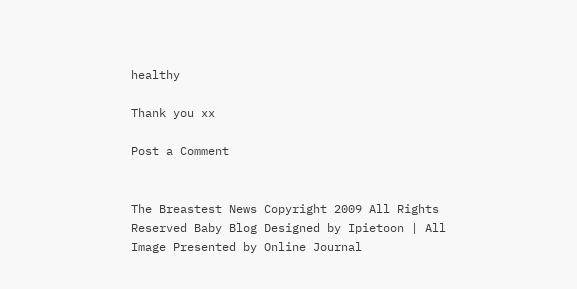healthy

Thank you xx

Post a Comment


The Breastest News Copyright 2009 All Rights Reserved Baby Blog Designed by Ipietoon | All Image Presented by Online Journal